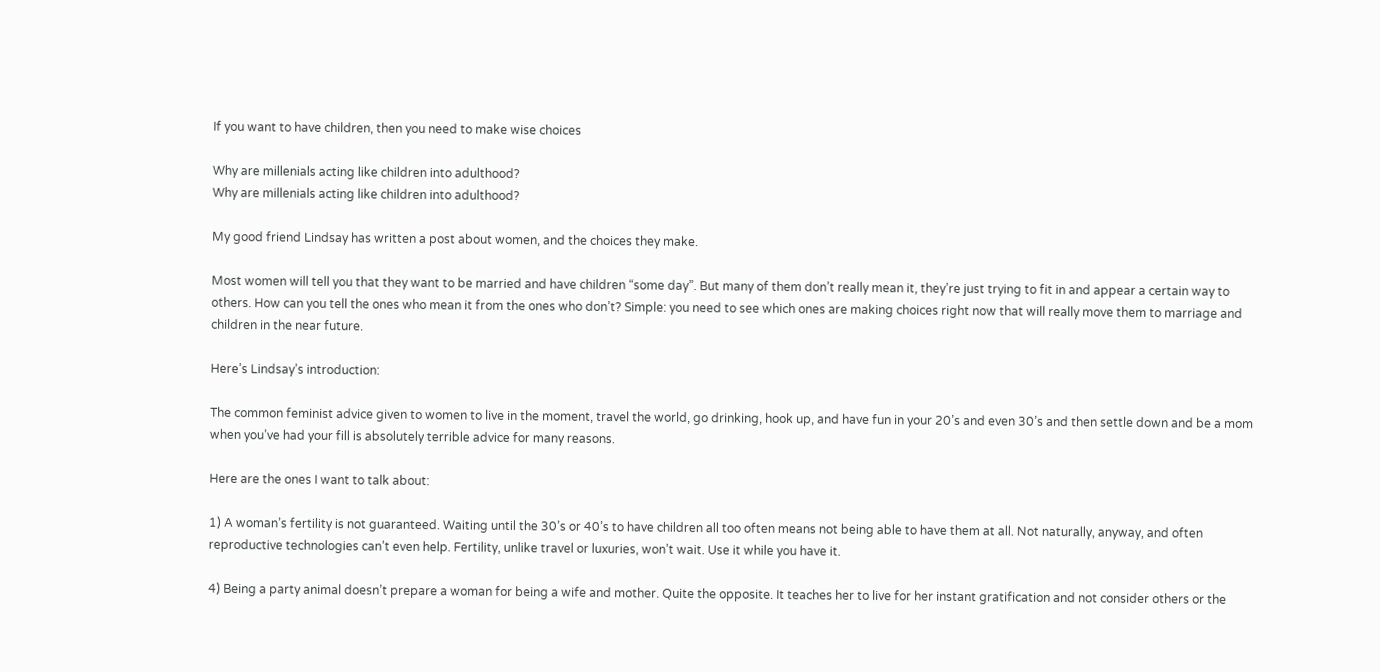If you want to have children, then you need to make wise choices

Why are millenials acting like children into adulthood?
Why are millenials acting like children into adulthood?

My good friend Lindsay has written a post about women, and the choices they make.

Most women will tell you that they want to be married and have children “some day”. But many of them don’t really mean it, they’re just trying to fit in and appear a certain way to others. How can you tell the ones who mean it from the ones who don’t? Simple: you need to see which ones are making choices right now that will really move them to marriage and children in the near future.

Here’s Lindsay’s introduction:

The common feminist advice given to women to live in the moment, travel the world, go drinking, hook up, and have fun in your 20’s and even 30’s and then settle down and be a mom when you’ve had your fill is absolutely terrible advice for many reasons.

Here are the ones I want to talk about:

1) A woman’s fertility is not guaranteed. Waiting until the 30’s or 40’s to have children all too often means not being able to have them at all. Not naturally, anyway, and often reproductive technologies can’t even help. Fertility, unlike travel or luxuries, won’t wait. Use it while you have it.

4) Being a party animal doesn’t prepare a woman for being a wife and mother. Quite the opposite. It teaches her to live for her instant gratification and not consider others or the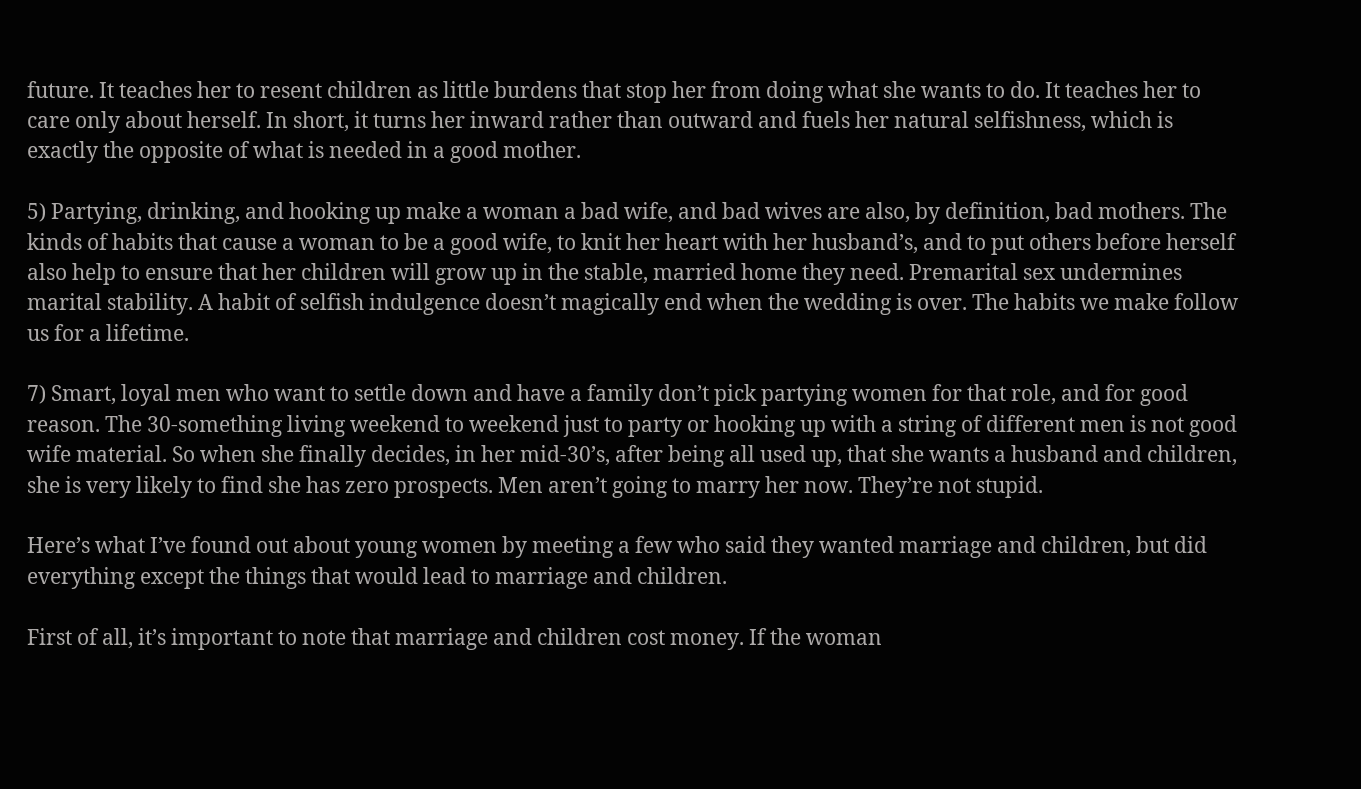future. It teaches her to resent children as little burdens that stop her from doing what she wants to do. It teaches her to care only about herself. In short, it turns her inward rather than outward and fuels her natural selfishness, which is exactly the opposite of what is needed in a good mother.

5) Partying, drinking, and hooking up make a woman a bad wife, and bad wives are also, by definition, bad mothers. The kinds of habits that cause a woman to be a good wife, to knit her heart with her husband’s, and to put others before herself also help to ensure that her children will grow up in the stable, married home they need. Premarital sex undermines marital stability. A habit of selfish indulgence doesn’t magically end when the wedding is over. The habits we make follow us for a lifetime.

7) Smart, loyal men who want to settle down and have a family don’t pick partying women for that role, and for good reason. The 30-something living weekend to weekend just to party or hooking up with a string of different men is not good wife material. So when she finally decides, in her mid-30’s, after being all used up, that she wants a husband and children, she is very likely to find she has zero prospects. Men aren’t going to marry her now. They’re not stupid.

Here’s what I’ve found out about young women by meeting a few who said they wanted marriage and children, but did everything except the things that would lead to marriage and children.

First of all, it’s important to note that marriage and children cost money. If the woman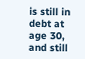is still in debt at age 30, and still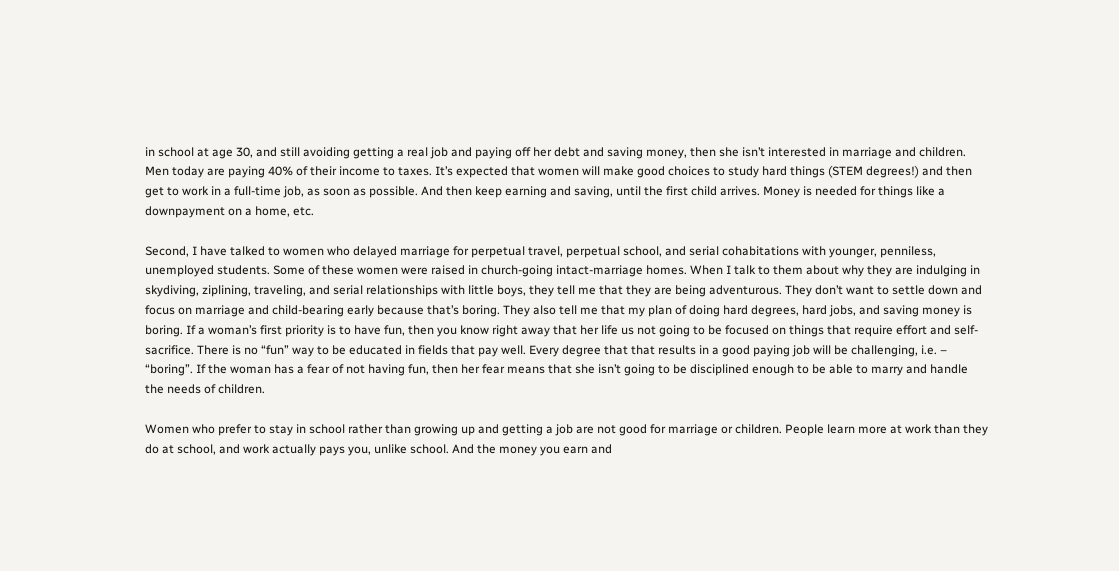in school at age 30, and still avoiding getting a real job and paying off her debt and saving money, then she isn’t interested in marriage and children. Men today are paying 40% of their income to taxes. It’s expected that women will make good choices to study hard things (STEM degrees!) and then get to work in a full-time job, as soon as possible. And then keep earning and saving, until the first child arrives. Money is needed for things like a downpayment on a home, etc.

Second, I have talked to women who delayed marriage for perpetual travel, perpetual school, and serial cohabitations with younger, penniless, unemployed students. Some of these women were raised in church-going intact-marriage homes. When I talk to them about why they are indulging in skydiving, ziplining, traveling, and serial relationships with little boys, they tell me that they are being adventurous. They don’t want to settle down and focus on marriage and child-bearing early because that’s boring. They also tell me that my plan of doing hard degrees, hard jobs, and saving money is boring. If a woman’s first priority is to have fun, then you know right away that her life us not going to be focused on things that require effort and self-sacrifice. There is no “fun” way to be educated in fields that pay well. Every degree that that results in a good paying job will be challenging, i.e. – “boring”. If the woman has a fear of not having fun, then her fear means that she isn’t going to be disciplined enough to be able to marry and handle the needs of children.

Women who prefer to stay in school rather than growing up and getting a job are not good for marriage or children. People learn more at work than they do at school, and work actually pays you, unlike school. And the money you earn and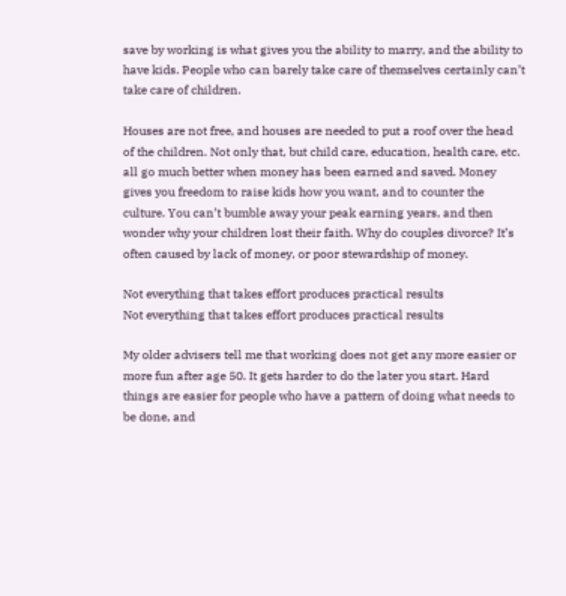save by working is what gives you the ability to marry, and the ability to have kids. People who can barely take care of themselves certainly can’t take care of children.

Houses are not free, and houses are needed to put a roof over the head of the children. Not only that, but child care, education, health care, etc. all go much better when money has been earned and saved. Money gives you freedom to raise kids how you want, and to counter the culture. You can’t bumble away your peak earning years, and then wonder why your children lost their faith. Why do couples divorce? It’s often caused by lack of money, or poor stewardship of money.

Not everything that takes effort produces practical results
Not everything that takes effort produces practical results

My older advisers tell me that working does not get any more easier or more fun after age 50. It gets harder to do the later you start. Hard things are easier for people who have a pattern of doing what needs to be done, and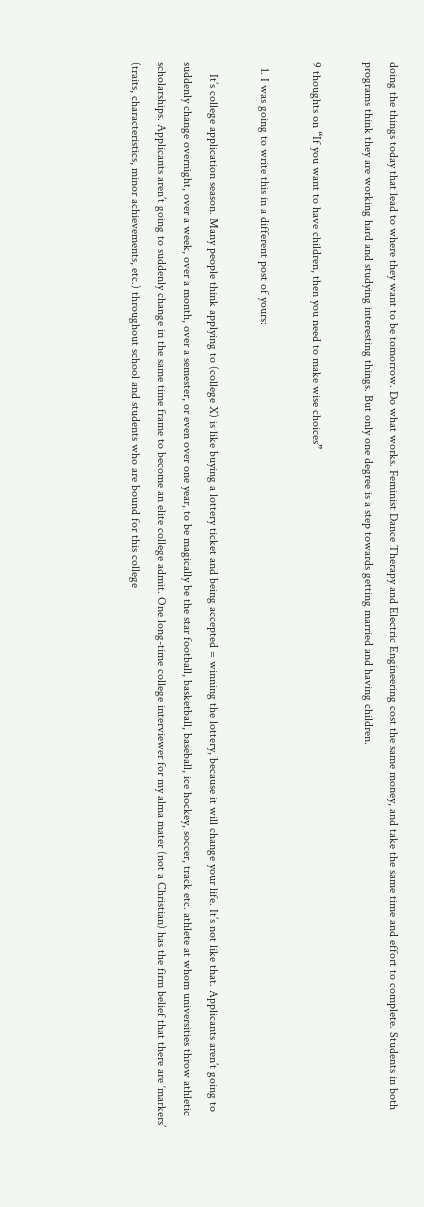doing the things today that lead to where they want to be tomorrow. Do what works. Feminist Dance Therapy and Electric Engineering cost the same money, and take the same time and effort to complete. Students in both programs think they are working hard and studying interesting things. But only one degree is a step towards getting married and having children.

9 thoughts on “If you want to have children, then you need to make wise choices”

  1. I was going to write this in a different post of yours:

    It’s college application season. Many people think applying to (college X) is like buying a lottery ticket and being accepted = winning the lottery, because it will change your life. It’s not like that. Applicants aren’t going to suddenly change overnight, over a week, over a month, over a semester, or even over one year, to be magically be the star football, basketball, baseball, ice hockey, soccer, track etc. athlete at whom universities throw athletic scholarships. Applicants aren’t going to suddenly change in the same time frame to become an elite college admit. One long-time college interviewer for my alma mater (not a Christian) has the firm belief that there are ‘markers’ (traits, characteristics, minor achievements, etc.) throughout school and students who are bound for this college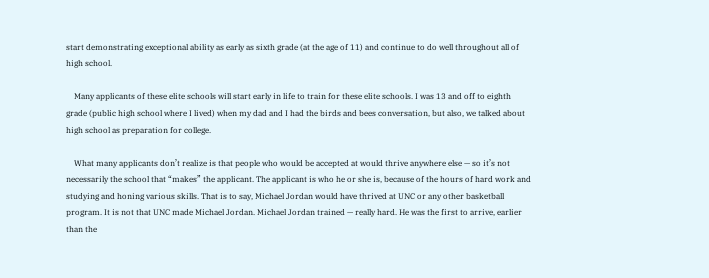start demonstrating exceptional ability as early as sixth grade (at the age of 11) and continue to do well throughout all of high school.

    Many applicants of these elite schools will start early in life to train for these elite schools. I was 13 and off to eighth grade (public high school where I lived) when my dad and I had the birds and bees conversation, but also, we talked about high school as preparation for college.

    What many applicants don’t realize is that people who would be accepted at would thrive anywhere else — so it’s not necessarily the school that “makes” the applicant. The applicant is who he or she is, because of the hours of hard work and studying and honing various skills. That is to say, Michael Jordan would have thrived at UNC or any other basketball program. It is not that UNC made Michael Jordan. Michael Jordan trained — really hard. He was the first to arrive, earlier than the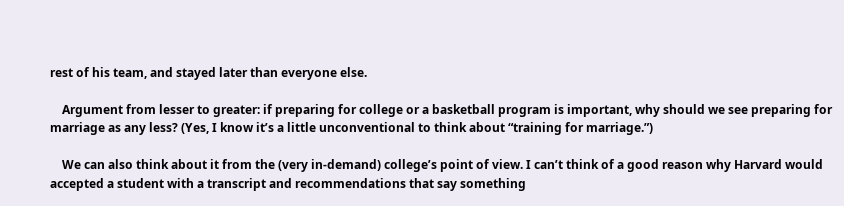rest of his team, and stayed later than everyone else.

    Argument from lesser to greater: if preparing for college or a basketball program is important, why should we see preparing for marriage as any less? (Yes, I know it’s a little unconventional to think about “training for marriage.”)

    We can also think about it from the (very in-demand) college’s point of view. I can’t think of a good reason why Harvard would accepted a student with a transcript and recommendations that say something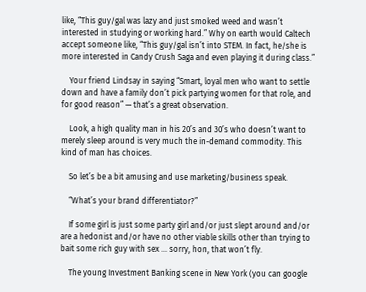like, “This guy/gal was lazy and just smoked weed and wasn’t interested in studying or working hard.” Why on earth would Caltech accept someone like, “This guy/gal isn’t into STEM. In fact, he/she is more interested in Candy Crush Saga and even playing it during class.”

    Your friend Lindsay in saying “Smart, loyal men who want to settle down and have a family don’t pick partying women for that role, and for good reason” — that’s a great observation.

    Look, a high quality man in his 20’s and 30’s who doesn’t want to merely sleep around is very much the in-demand commodity. This kind of man has choices.

    So let’s be a bit amusing and use marketing/business speak.

    “What’s your brand differentiator?”

    If some girl is just some party girl and/or just slept around and/or are a hedonist and/or have no other viable skills other than trying to bait some rich guy with sex … sorry, hon, that won’t fly.

    The young Investment Banking scene in New York (you can google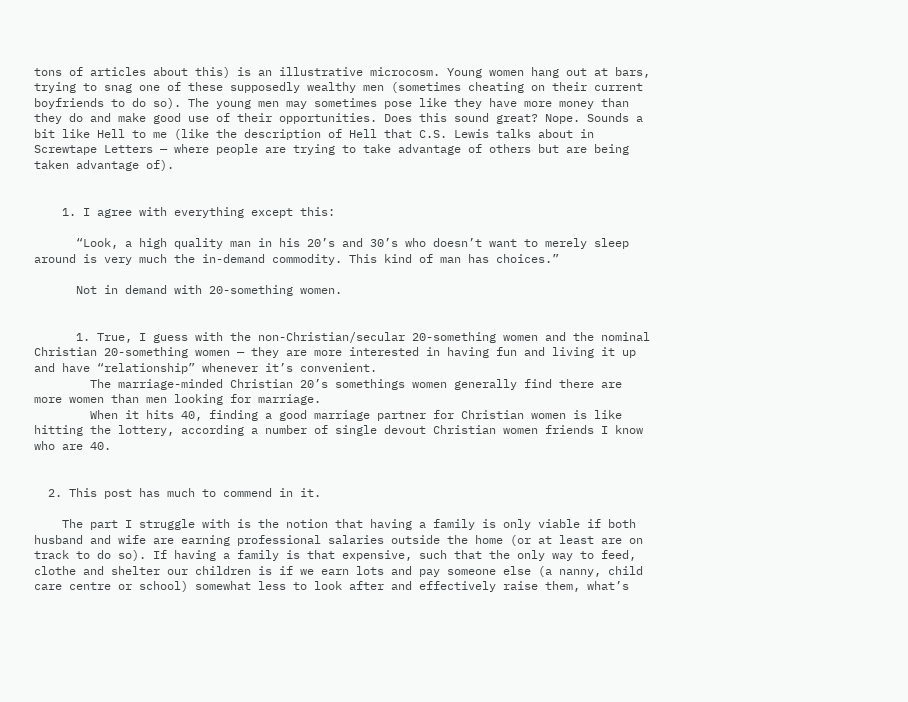tons of articles about this) is an illustrative microcosm. Young women hang out at bars, trying to snag one of these supposedly wealthy men (sometimes cheating on their current boyfriends to do so). The young men may sometimes pose like they have more money than they do and make good use of their opportunities. Does this sound great? Nope. Sounds a bit like Hell to me (like the description of Hell that C.S. Lewis talks about in Screwtape Letters — where people are trying to take advantage of others but are being taken advantage of).


    1. I agree with everything except this:

      “Look, a high quality man in his 20’s and 30’s who doesn’t want to merely sleep around is very much the in-demand commodity. This kind of man has choices.”

      Not in demand with 20-something women.


      1. True, I guess with the non-Christian/secular 20-something women and the nominal Christian 20-something women — they are more interested in having fun and living it up and have “relationship” whenever it’s convenient.
        The marriage-minded Christian 20’s somethings women generally find there are more women than men looking for marriage.
        When it hits 40, finding a good marriage partner for Christian women is like hitting the lottery, according a number of single devout Christian women friends I know who are 40.


  2. This post has much to commend in it.

    The part I struggle with is the notion that having a family is only viable if both husband and wife are earning professional salaries outside the home (or at least are on track to do so). If having a family is that expensive, such that the only way to feed, clothe and shelter our children is if we earn lots and pay someone else (a nanny, child care centre or school) somewhat less to look after and effectively raise them, what’s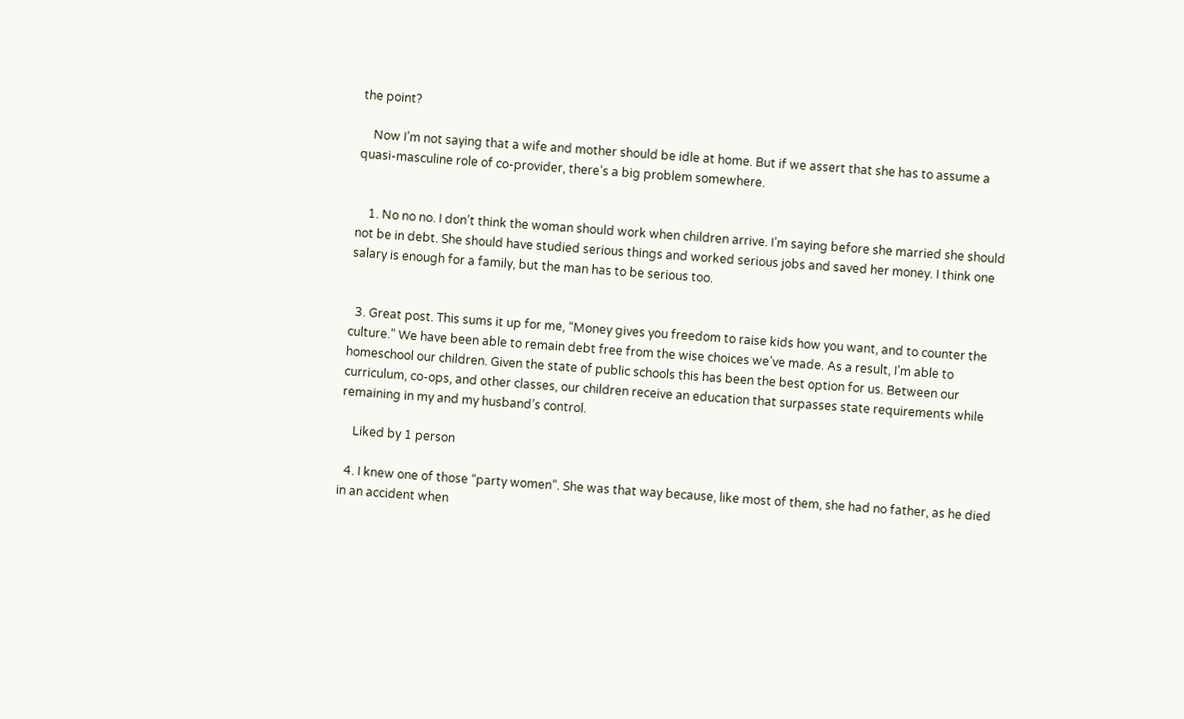the point?

    Now I’m not saying that a wife and mother should be idle at home. But if we assert that she has to assume a quasi-masculine role of co-provider, there’s a big problem somewhere.


    1. No no no. I don’t think the woman should work when children arrive. I’m saying before she married she should not be in debt. She should have studied serious things and worked serious jobs and saved her money. I think one salary is enough for a family, but the man has to be serious too.


  3. Great post. This sums it up for me, “Money gives you freedom to raise kids how you want, and to counter the culture.” We have been able to remain debt free from the wise choices we’ve made. As a result, I’m able to homeschool our children. Given the state of public schools this has been the best option for us. Between our curriculum, co-ops, and other classes, our children receive an education that surpasses state requirements while remaining in my and my husband’s control.

    Liked by 1 person

  4. I knew one of those “party women”. She was that way because, like most of them, she had no father, as he died in an accident when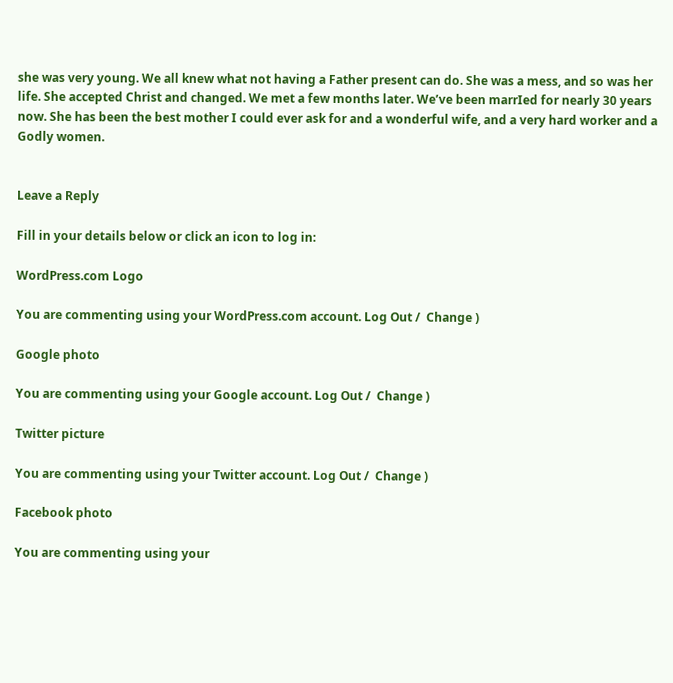she was very young. We all knew what not having a Father present can do. She was a mess, and so was her life. She accepted Christ and changed. We met a few months later. We’ve been marrIed for nearly 30 years now. She has been the best mother I could ever ask for and a wonderful wife, and a very hard worker and a Godly women.


Leave a Reply

Fill in your details below or click an icon to log in:

WordPress.com Logo

You are commenting using your WordPress.com account. Log Out /  Change )

Google photo

You are commenting using your Google account. Log Out /  Change )

Twitter picture

You are commenting using your Twitter account. Log Out /  Change )

Facebook photo

You are commenting using your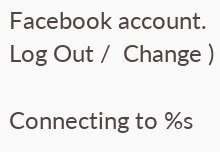Facebook account. Log Out /  Change )

Connecting to %s